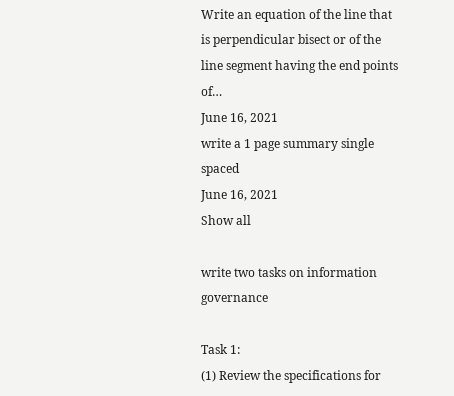Write an equation of the line that is perpendicular bisect or of the line segment having the end points of…
June 16, 2021
write a 1 page summary single spaced
June 16, 2021
Show all

write two tasks on information governance

Task 1:
(1) Review the specifications for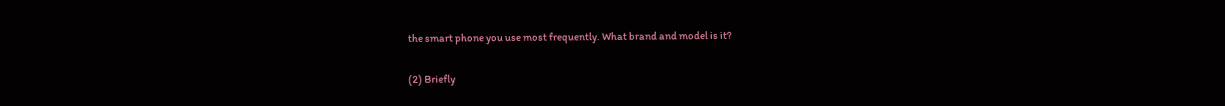the smart phone you use most frequently. What brand and model is it?

(2) Briefly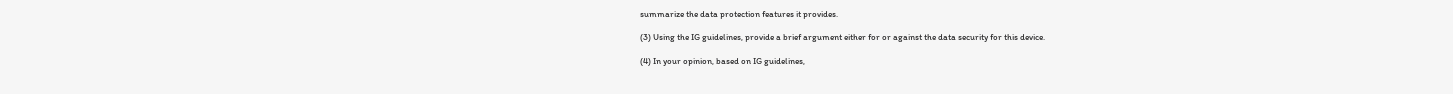summarize the data protection features it provides.

(3) Using the IG guidelines, provide a brief argument either for or against the data security for this device.

(4) In your opinion, based on IG guidelines,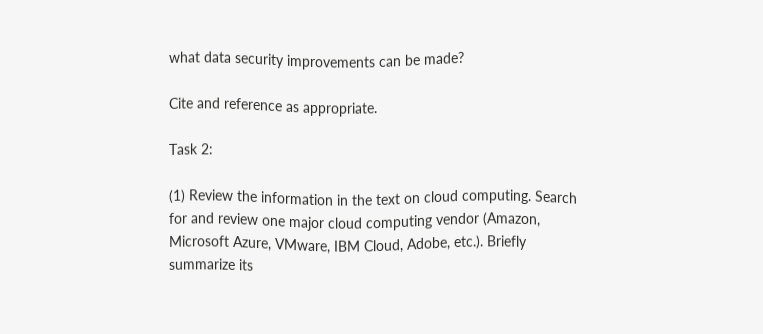what data security improvements can be made?

Cite and reference as appropriate.

Task 2:

(1) Review the information in the text on cloud computing. Search for and review one major cloud computing vendor (Amazon, Microsoft Azure, VMware, IBM Cloud, Adobe, etc.). Briefly summarize its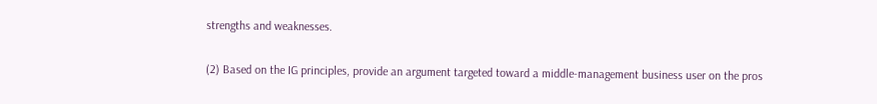strengths and weaknesses.

(2) Based on the IG principles, provide an argument targeted toward a middle-management business user on the pros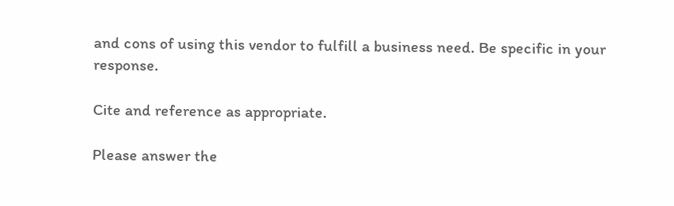and cons of using this vendor to fulfill a business need. Be specific in your response.

Cite and reference as appropriate.

Please answer the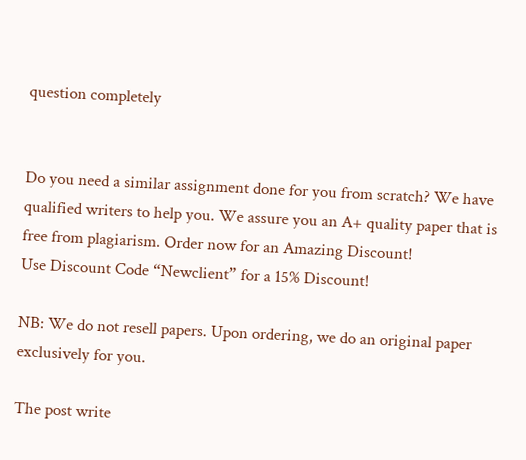question completely


Do you need a similar assignment done for you from scratch? We have qualified writers to help you. We assure you an A+ quality paper that is free from plagiarism. Order now for an Amazing Discount!
Use Discount Code “Newclient” for a 15% Discount!

NB: We do not resell papers. Upon ordering, we do an original paper exclusively for you.

The post write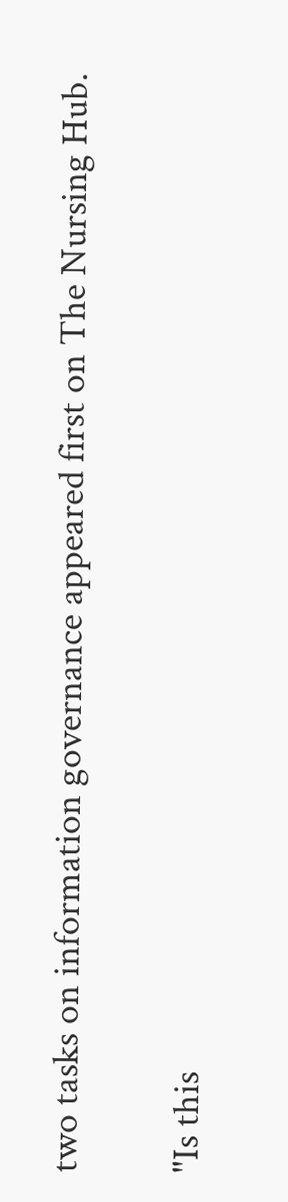two tasks on information governance appeared first on The Nursing Hub.

"Is this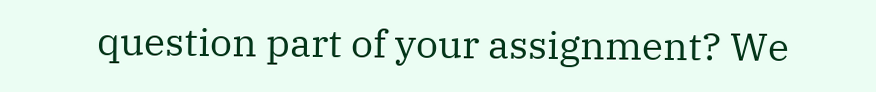question part of your assignment? We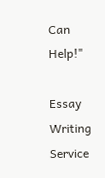Can Help!"

Essay Writing Service